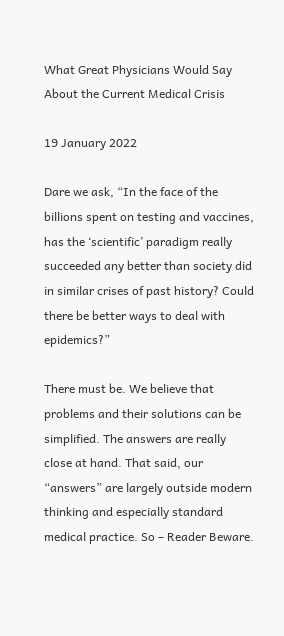What Great Physicians Would Say
About the Current Medical Crisis

19 January 2022

Dare we ask, “In the face of the billions spent on testing and vaccines, has the ‘scientific’ paradigm really succeeded any better than society did in similar crises of past history? Could there be better ways to deal with epidemics?”

There must be. We believe that problems and their solutions can be simplified. The answers are really close at hand. That said, our “answers” are largely outside modern thinking and especially standard medical practice. So – Reader Beware.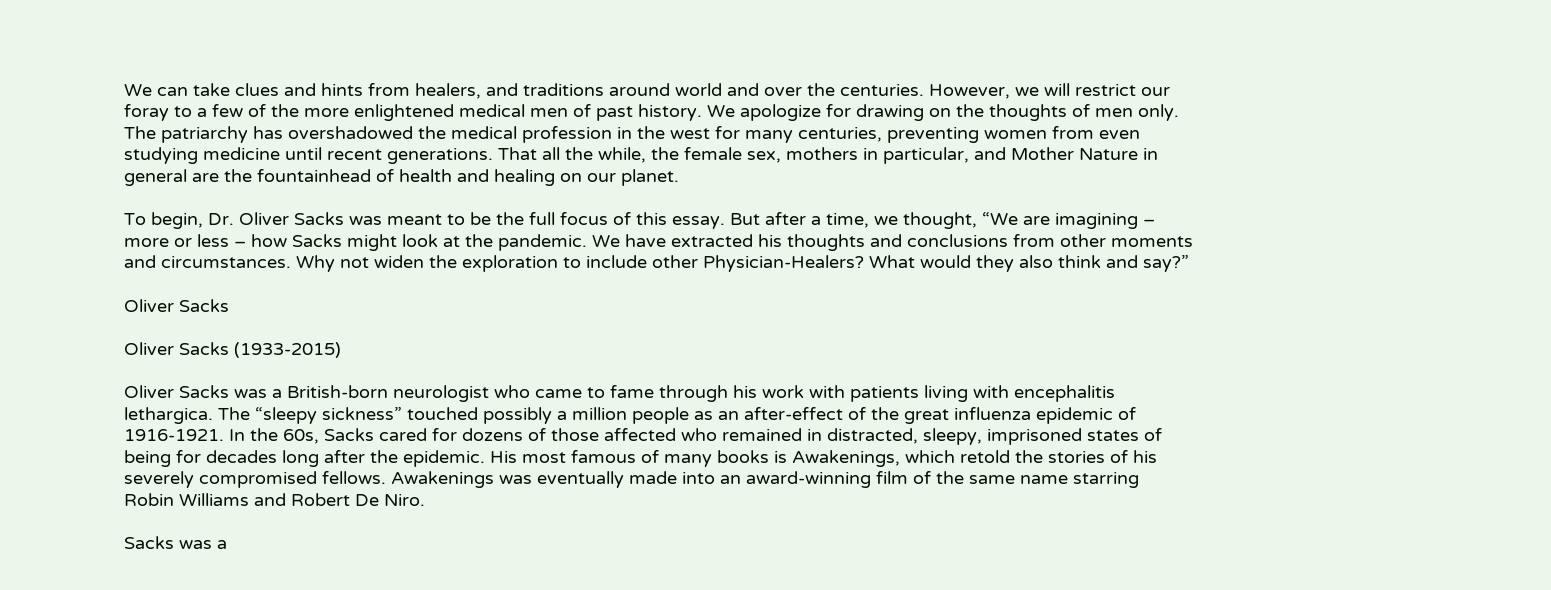We can take clues and hints from healers, and traditions around world and over the centuries. However, we will restrict our foray to a few of the more enlightened medical men of past history. We apologize for drawing on the thoughts of men only. The patriarchy has overshadowed the medical profession in the west for many centuries, preventing women from even studying medicine until recent generations. That all the while, the female sex, mothers in particular, and Mother Nature in general are the fountainhead of health and healing on our planet.

To begin, Dr. Oliver Sacks was meant to be the full focus of this essay. But after a time, we thought, “We are imagining – more or less – how Sacks might look at the pandemic. We have extracted his thoughts and conclusions from other moments and circumstances. Why not widen the exploration to include other Physician-Healers? What would they also think and say?”

Oliver Sacks

Oliver Sacks (1933-2015)

Oliver Sacks was a British-born neurologist who came to fame through his work with patients living with encephalitis lethargica. The “sleepy sickness” touched possibly a million people as an after-effect of the great influenza epidemic of 1916-1921. In the 60s, Sacks cared for dozens of those affected who remained in distracted, sleepy, imprisoned states of being for decades long after the epidemic. His most famous of many books is Awakenings, which retold the stories of his severely compromised fellows. Awakenings was eventually made into an award-winning film of the same name starring Robin Williams and Robert De Niro.

Sacks was a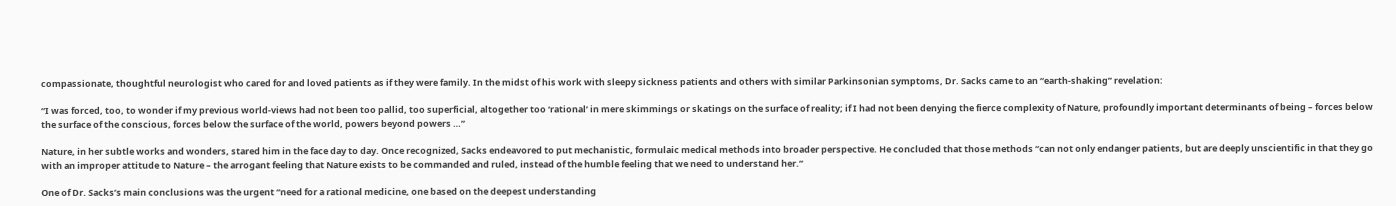compassionate, thoughtful neurologist who cared for and loved patients as if they were family. In the midst of his work with sleepy sickness patients and others with similar Parkinsonian symptoms, Dr. Sacks came to an “earth-shaking” revelation:

“I was forced, too, to wonder if my previous world-views had not been too pallid, too superficial, altogether too ‘rational’ in mere skimmings or skatings on the surface of reality; if I had not been denying the fierce complexity of Nature, profoundly important determinants of being – forces below the surface of the conscious, forces below the surface of the world, powers beyond powers …”

Nature, in her subtle works and wonders, stared him in the face day to day. Once recognized, Sacks endeavored to put mechanistic, formulaic medical methods into broader perspective. He concluded that those methods “can not only endanger patients, but are deeply unscientific in that they go with an improper attitude to Nature – the arrogant feeling that Nature exists to be commanded and ruled, instead of the humble feeling that we need to understand her.”

One of Dr. Sacks’s main conclusions was the urgent “need for a rational medicine, one based on the deepest understanding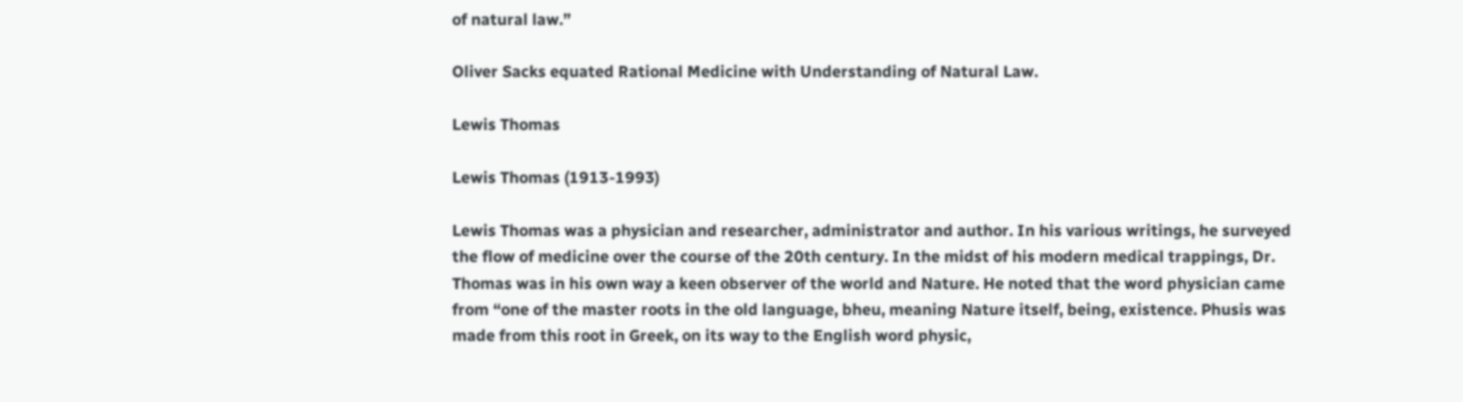of natural law.”

Oliver Sacks equated Rational Medicine with Understanding of Natural Law.

Lewis Thomas

Lewis Thomas (1913-1993)

Lewis Thomas was a physician and researcher, administrator and author. In his various writings, he surveyed the flow of medicine over the course of the 20th century. In the midst of his modern medical trappings, Dr. Thomas was in his own way a keen observer of the world and Nature. He noted that the word physician came from “one of the master roots in the old language, bheu, meaning Nature itself, being, existence. Phusis was made from this root in Greek, on its way to the English word physic,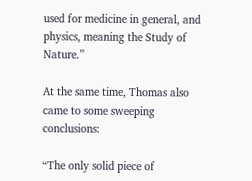used for medicine in general, and physics, meaning the Study of Nature.”

At the same time, Thomas also came to some sweeping conclusions:

“The only solid piece of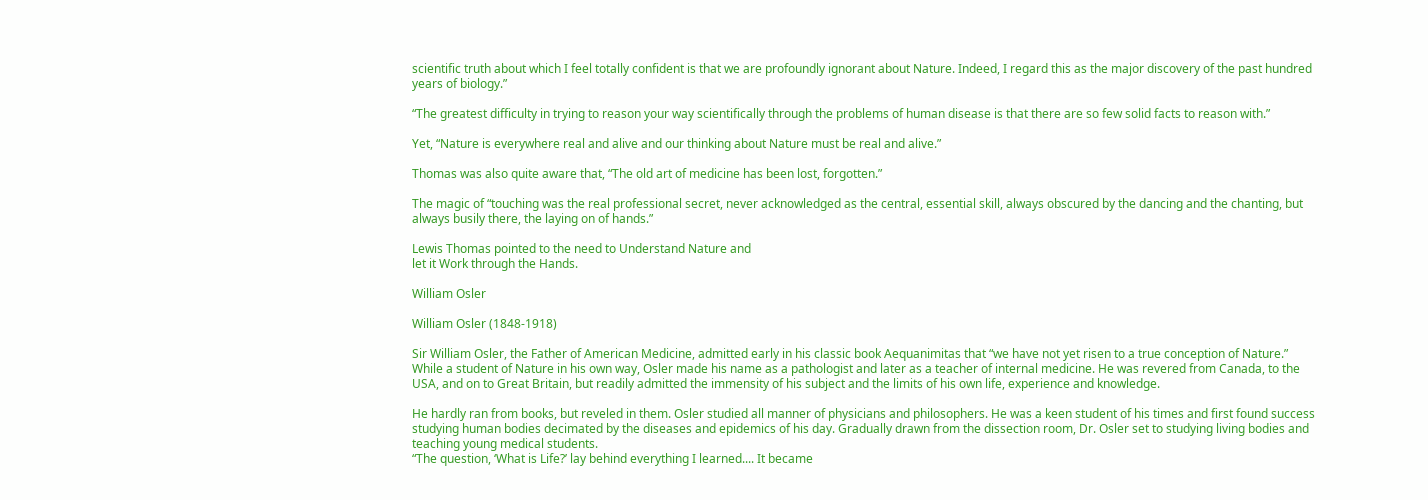scientific truth about which I feel totally confident is that we are profoundly ignorant about Nature. Indeed, I regard this as the major discovery of the past hundred years of biology.”

“The greatest difficulty in trying to reason your way scientifically through the problems of human disease is that there are so few solid facts to reason with.”

Yet, “Nature is everywhere real and alive and our thinking about Nature must be real and alive.”

Thomas was also quite aware that, “The old art of medicine has been lost, forgotten.”

The magic of “touching was the real professional secret, never acknowledged as the central, essential skill, always obscured by the dancing and the chanting, but always busily there, the laying on of hands.”

Lewis Thomas pointed to the need to Understand Nature and
let it Work through the Hands.

William Osler

William Osler (1848-1918)

Sir William Osler, the Father of American Medicine, admitted early in his classic book Aequanimitas that “we have not yet risen to a true conception of Nature.” While a student of Nature in his own way, Osler made his name as a pathologist and later as a teacher of internal medicine. He was revered from Canada, to the USA, and on to Great Britain, but readily admitted the immensity of his subject and the limits of his own life, experience and knowledge.

He hardly ran from books, but reveled in them. Osler studied all manner of physicians and philosophers. He was a keen student of his times and first found success studying human bodies decimated by the diseases and epidemics of his day. Gradually drawn from the dissection room, Dr. Osler set to studying living bodies and teaching young medical students.
“The question, ‘What is Life?’ lay behind everything I learned.... It became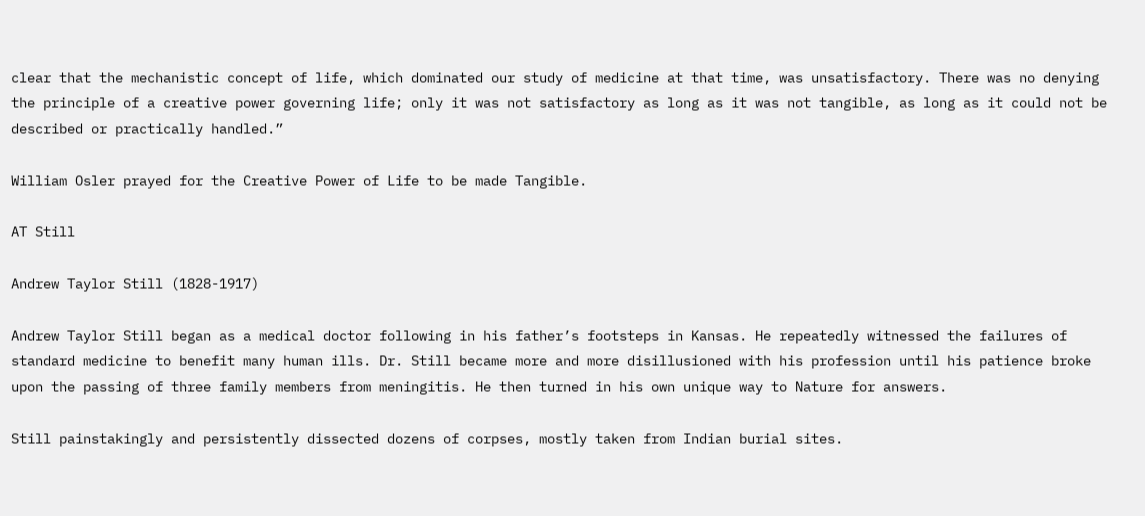clear that the mechanistic concept of life, which dominated our study of medicine at that time, was unsatisfactory. There was no denying the principle of a creative power governing life; only it was not satisfactory as long as it was not tangible, as long as it could not be described or practically handled.”

William Osler prayed for the Creative Power of Life to be made Tangible.

AT Still

Andrew Taylor Still (1828-1917)

Andrew Taylor Still began as a medical doctor following in his father’s footsteps in Kansas. He repeatedly witnessed the failures of standard medicine to benefit many human ills. Dr. Still became more and more disillusioned with his profession until his patience broke upon the passing of three family members from meningitis. He then turned in his own unique way to Nature for answers.

Still painstakingly and persistently dissected dozens of corpses, mostly taken from Indian burial sites.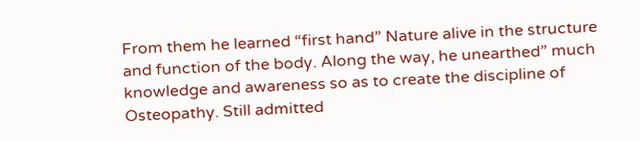From them he learned “first hand” Nature alive in the structure and function of the body. Along the way, he unearthed” much knowledge and awareness so as to create the discipline of Osteopathy. Still admitted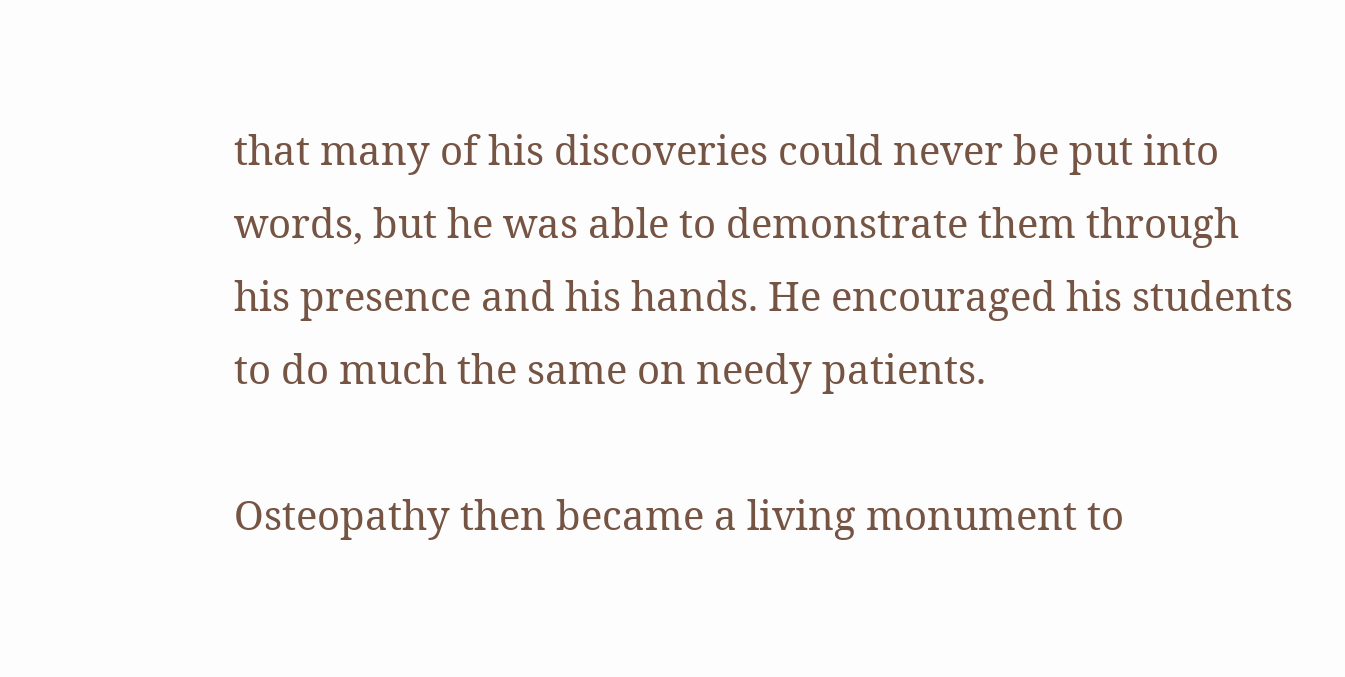that many of his discoveries could never be put into words, but he was able to demonstrate them through his presence and his hands. He encouraged his students to do much the same on needy patients.

Osteopathy then became a living monument to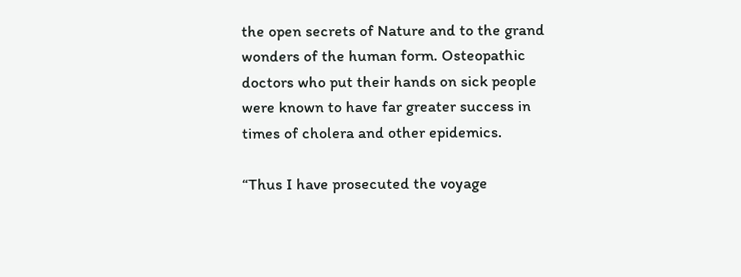the open secrets of Nature and to the grand wonders of the human form. Osteopathic doctors who put their hands on sick people were known to have far greater success in times of cholera and other epidemics.

“Thus I have prosecuted the voyage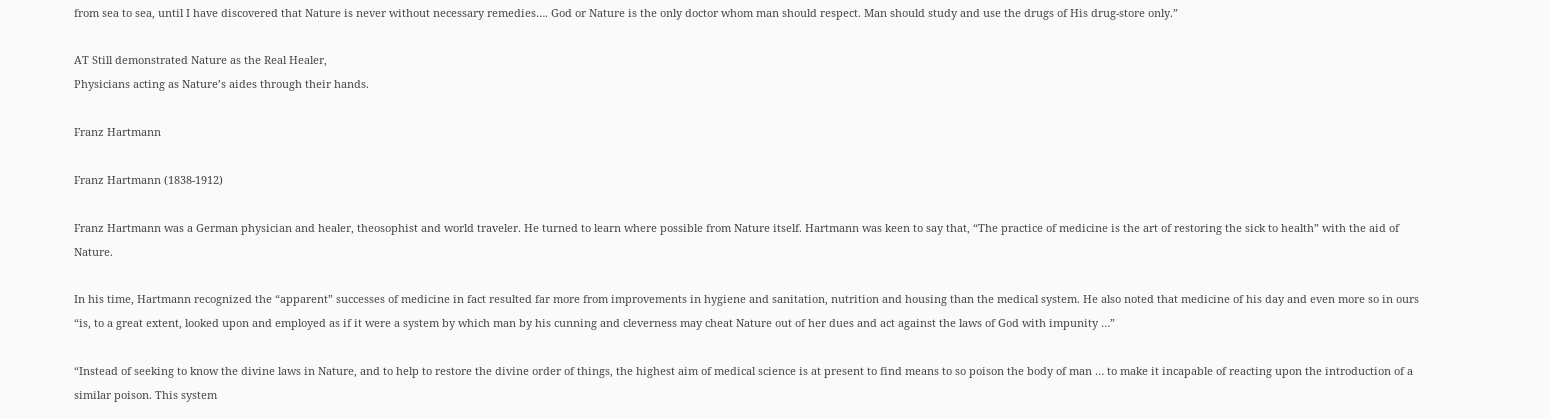from sea to sea, until I have discovered that Nature is never without necessary remedies…. God or Nature is the only doctor whom man should respect. Man should study and use the drugs of His drug-store only.”

AT Still demonstrated Nature as the Real Healer,
Physicians acting as Nature’s aides through their hands.

Franz Hartmann

Franz Hartmann (1838-1912)

Franz Hartmann was a German physician and healer, theosophist and world traveler. He turned to learn where possible from Nature itself. Hartmann was keen to say that, “The practice of medicine is the art of restoring the sick to health” with the aid of Nature.

In his time, Hartmann recognized the “apparent” successes of medicine in fact resulted far more from improvements in hygiene and sanitation, nutrition and housing than the medical system. He also noted that medicine of his day and even more so in ours “is, to a great extent, looked upon and employed as if it were a system by which man by his cunning and cleverness may cheat Nature out of her dues and act against the laws of God with impunity …”

“Instead of seeking to know the divine laws in Nature, and to help to restore the divine order of things, the highest aim of medical science is at present to find means to so poison the body of man … to make it incapable of reacting upon the introduction of a similar poison. This system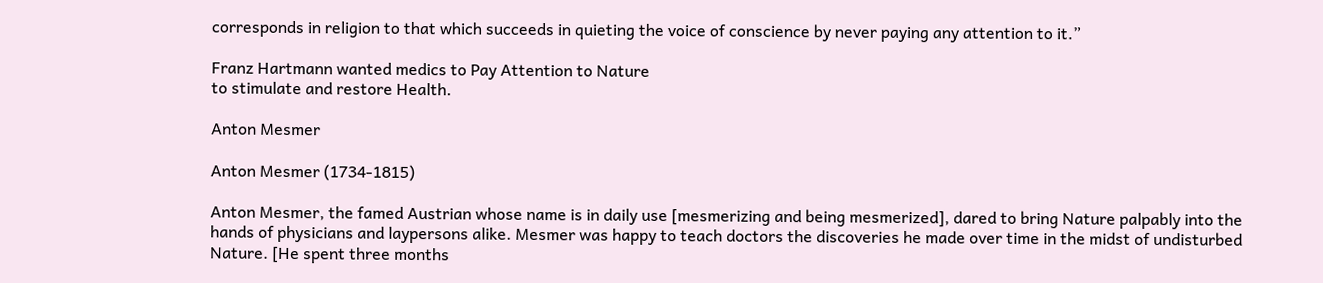corresponds in religion to that which succeeds in quieting the voice of conscience by never paying any attention to it.”

Franz Hartmann wanted medics to Pay Attention to Nature
to stimulate and restore Health.

Anton Mesmer

Anton Mesmer (1734-1815)

Anton Mesmer, the famed Austrian whose name is in daily use [mesmerizing and being mesmerized], dared to bring Nature palpably into the hands of physicians and laypersons alike. Mesmer was happy to teach doctors the discoveries he made over time in the midst of undisturbed Nature. [He spent three months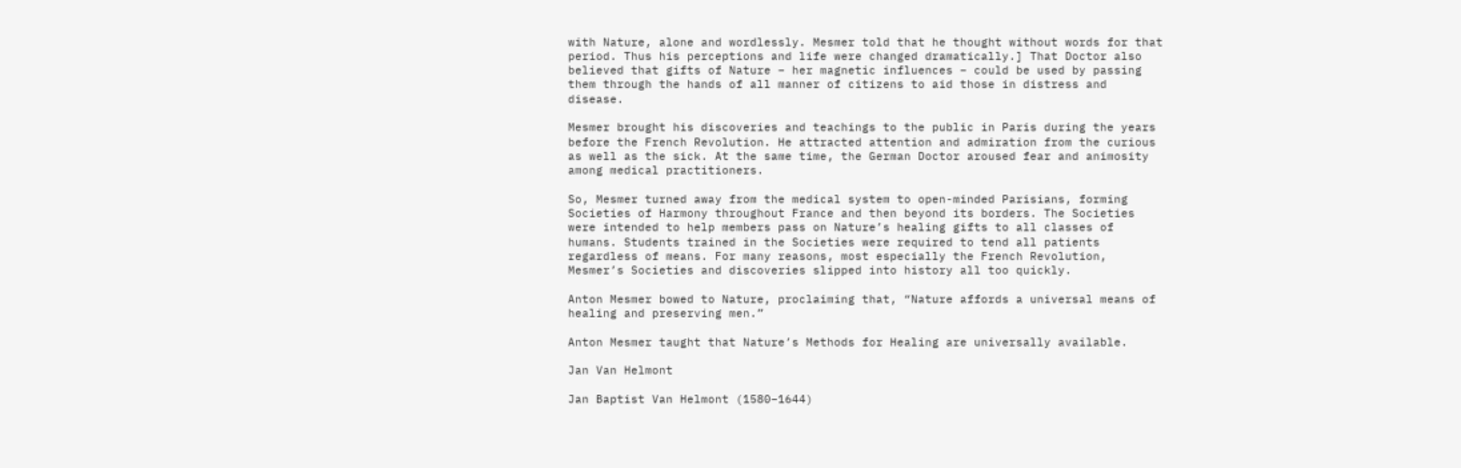with Nature, alone and wordlessly. Mesmer told that he thought without words for that period. Thus his perceptions and life were changed dramatically.] That Doctor also believed that gifts of Nature – her magnetic influences – could be used by passing them through the hands of all manner of citizens to aid those in distress and disease.

Mesmer brought his discoveries and teachings to the public in Paris during the years before the French Revolution. He attracted attention and admiration from the curious as well as the sick. At the same time, the German Doctor aroused fear and animosity among medical practitioners.

So, Mesmer turned away from the medical system to open-minded Parisians, forming Societies of Harmony throughout France and then beyond its borders. The Societies were intended to help members pass on Nature’s healing gifts to all classes of humans. Students trained in the Societies were required to tend all patients regardless of means. For many reasons, most especially the French Revolution, Mesmer’s Societies and discoveries slipped into history all too quickly.

Anton Mesmer bowed to Nature, proclaiming that, “Nature affords a universal means of healing and preserving men.”

Anton Mesmer taught that Nature’s Methods for Healing are universally available.

Jan Van Helmont

Jan Baptist Van Helmont (1580–1644)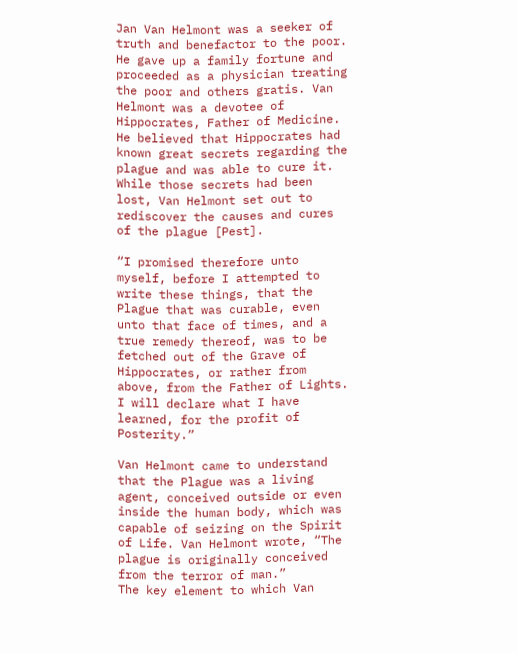Jan Van Helmont was a seeker of truth and benefactor to the poor. He gave up a family fortune and proceeded as a physician treating the poor and others gratis. Van Helmont was a devotee of Hippocrates, Father of Medicine. He believed that Hippocrates had known great secrets regarding the plague and was able to cure it. While those secrets had been lost, Van Helmont set out to rediscover the causes and cures of the plague [Pest].

“I promised therefore unto myself, before I attempted to write these things, that the Plague that was curable, even unto that face of times, and a true remedy thereof, was to be fetched out of the Grave of Hippocrates, or rather from above, from the Father of Lights. I will declare what I have learned, for the profit of Posterity.”

Van Helmont came to understand that the Plague was a living agent, conceived outside or even inside the human body, which was capable of seizing on the Spirit of Life. Van Helmont wrote, “The plague is originally conceived from the terror of man.”
The key element to which Van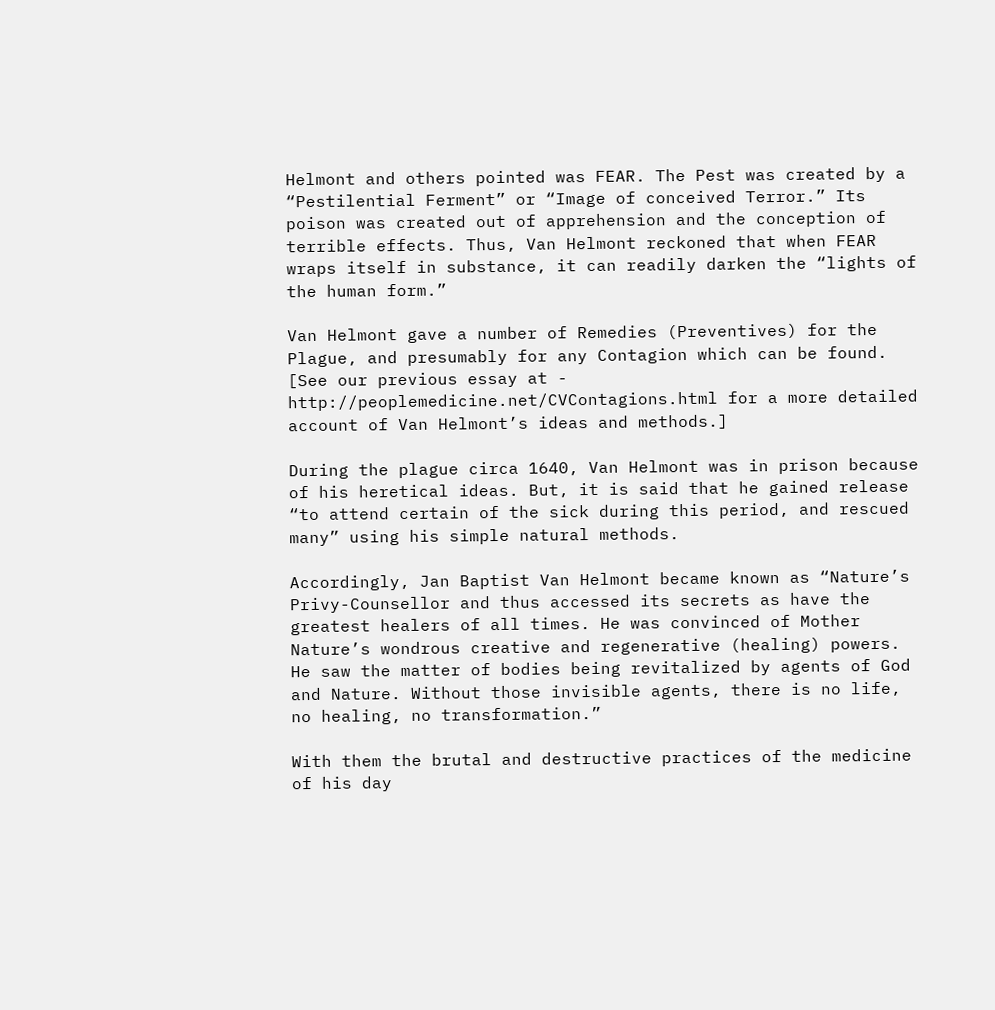Helmont and others pointed was FEAR. The Pest was created by a “Pestilential Ferment” or “Image of conceived Terror.” Its poison was created out of apprehension and the conception of terrible effects. Thus, Van Helmont reckoned that when FEAR wraps itself in substance, it can readily darken the “lights of the human form.”

Van Helmont gave a number of Remedies (Preventives) for the Plague, and presumably for any Contagion which can be found. [See our previous essay at - http://peoplemedicine.net/CVContagions.html for a more detailed account of Van Helmont’s ideas and methods.]

During the plague circa 1640, Van Helmont was in prison because of his heretical ideas. But, it is said that he gained release “to attend certain of the sick during this period, and rescued many” using his simple natural methods.

Accordingly, Jan Baptist Van Helmont became known as “Nature’s Privy-Counsellor and thus accessed its secrets as have the greatest healers of all times. He was convinced of Mother Nature’s wondrous creative and regenerative (healing) powers. He saw the matter of bodies being revitalized by agents of God and Nature. Without those invisible agents, there is no life, no healing, no transformation.”

With them the brutal and destructive practices of the medicine of his day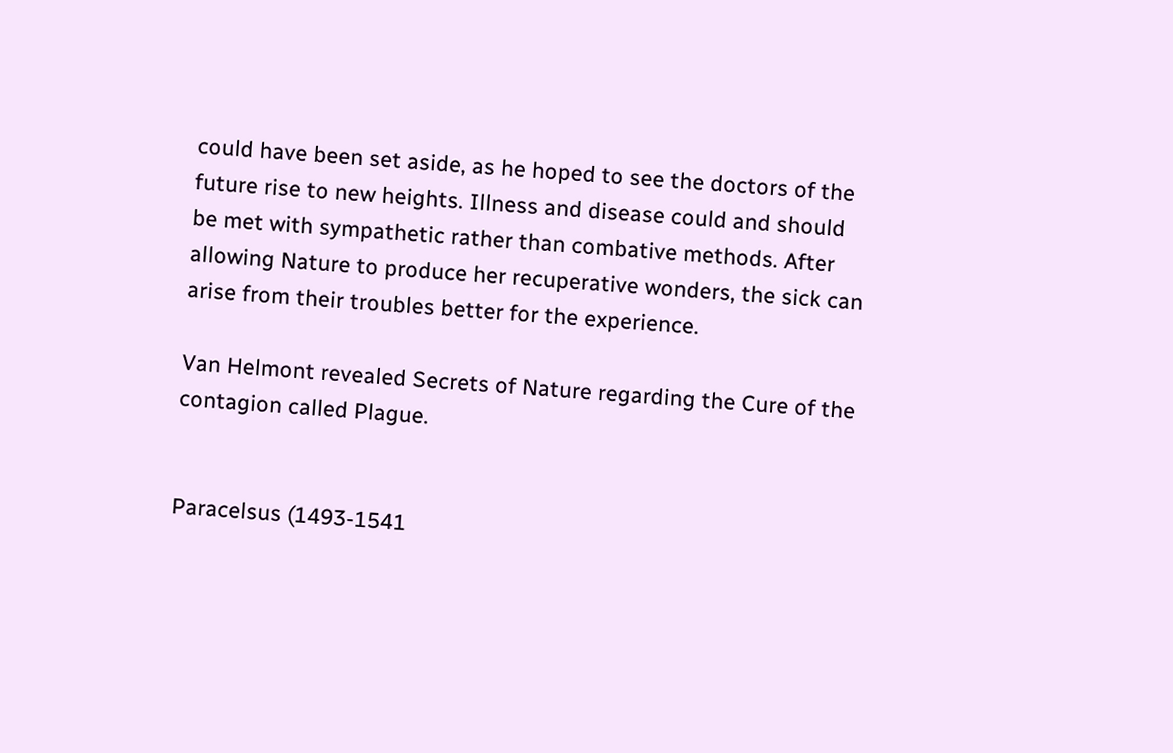could have been set aside, as he hoped to see the doctors of the future rise to new heights. Illness and disease could and should be met with sympathetic rather than combative methods. After allowing Nature to produce her recuperative wonders, the sick can arise from their troubles better for the experience.

Van Helmont revealed Secrets of Nature regarding the Cure of the contagion called Plague.


Paracelsus (1493-1541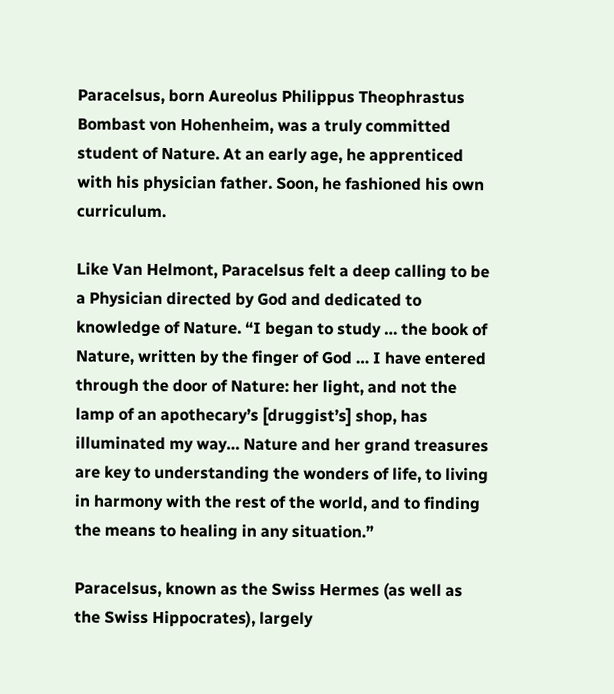Paracelsus, born Aureolus Philippus Theophrastus Bombast von Hohenheim, was a truly committed student of Nature. At an early age, he apprenticed with his physician father. Soon, he fashioned his own curriculum.

Like Van Helmont, Paracelsus felt a deep calling to be a Physician directed by God and dedicated to knowledge of Nature. “I began to study … the book of Nature, written by the finger of God … I have entered through the door of Nature: her light, and not the lamp of an apothecary’s [druggist’s] shop, has illuminated my way… Nature and her grand treasures are key to understanding the wonders of life, to living in harmony with the rest of the world, and to finding the means to healing in any situation.”

Paracelsus, known as the Swiss Hermes (as well as the Swiss Hippocrates), largely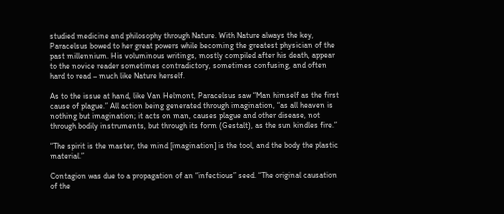studied medicine and philosophy through Nature. With Nature always the key, Paracelsus bowed to her great powers while becoming the greatest physician of the past millennium. His voluminous writings, mostly compiled after his death, appear to the novice reader sometimes contradictory, sometimes confusing, and often hard to read – much like Nature herself.

As to the issue at hand, like Van Helmont, Paracelsus saw “Man himself as the first cause of plague.” All action being generated through imagination, “as all heaven is nothing but imagination; it acts on man, causes plague and other disease, not through bodily instruments, but through its form (Gestalt), as the sun kindles fire.”

“The spirit is the master, the mind [imagination] is the tool, and the body the plastic material.”

Contagion was due to a propagation of an “infectious” seed. “The original causation of the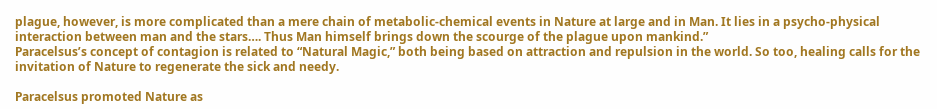plague, however, is more complicated than a mere chain of metabolic-chemical events in Nature at large and in Man. It lies in a psycho-physical interaction between man and the stars…. Thus Man himself brings down the scourge of the plague upon mankind.”
Paracelsus’s concept of contagion is related to “Natural Magic,” both being based on attraction and repulsion in the world. So too, healing calls for the invitation of Nature to regenerate the sick and needy.

Paracelsus promoted Nature as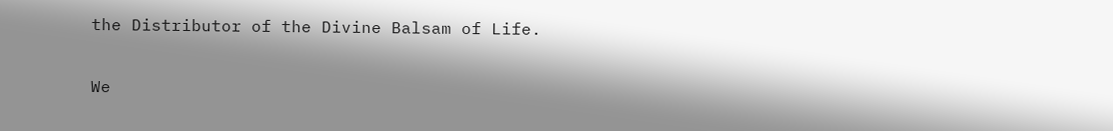the Distributor of the Divine Balsam of Life.


We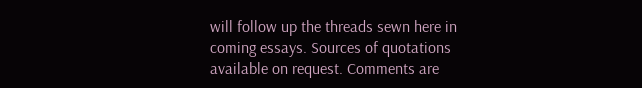will follow up the threads sewn here in coming essays. Sources of quotations available on request. Comments are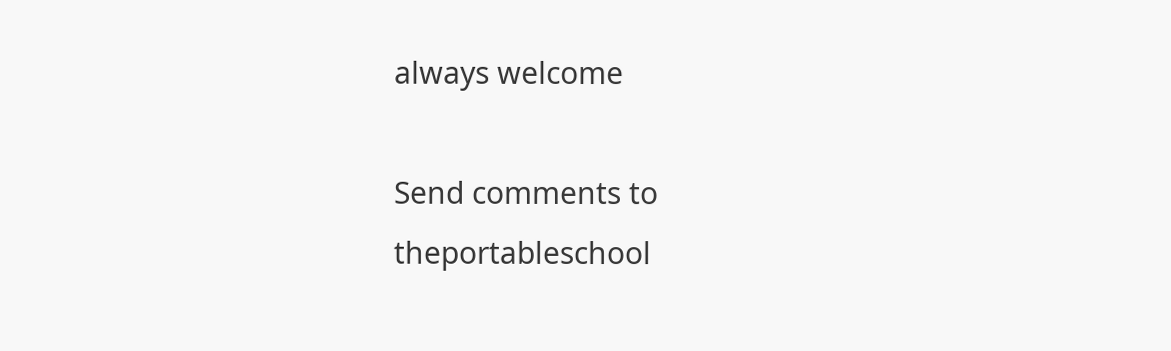always welcome

Send comments to theportableschool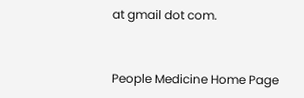at gmail dot com.



People Medicine Home Page